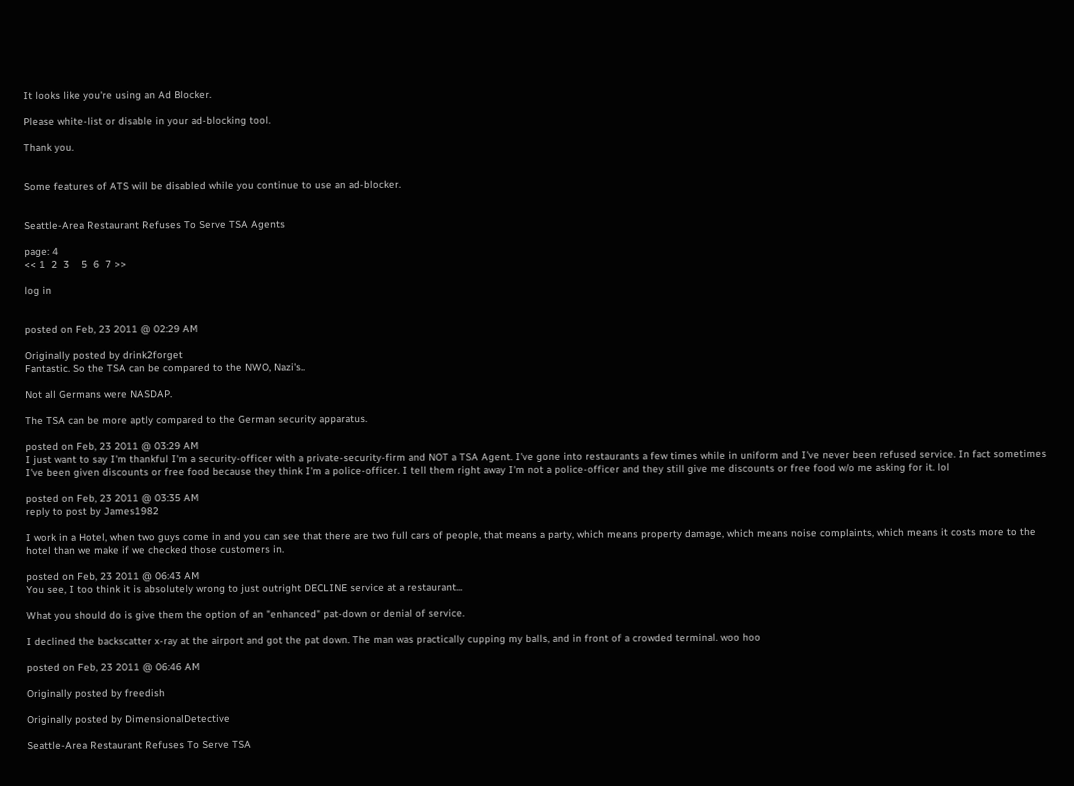It looks like you're using an Ad Blocker.

Please white-list or disable in your ad-blocking tool.

Thank you.


Some features of ATS will be disabled while you continue to use an ad-blocker.


Seattle-Area Restaurant Refuses To Serve TSA Agents

page: 4
<< 1  2  3    5  6  7 >>

log in


posted on Feb, 23 2011 @ 02:29 AM

Originally posted by drink2forget
Fantastic. So the TSA can be compared to the NWO, Nazi's..

Not all Germans were NASDAP.

The TSA can be more aptly compared to the German security apparatus.

posted on Feb, 23 2011 @ 03:29 AM
I just want to say I'm thankful I'm a security-officer with a private-security-firm and NOT a TSA Agent. I've gone into restaurants a few times while in uniform and I've never been refused service. In fact sometimes I've been given discounts or free food because they think I'm a police-officer. I tell them right away I'm not a police-officer and they still give me discounts or free food w/o me asking for it. lol

posted on Feb, 23 2011 @ 03:35 AM
reply to post by James1982

I work in a Hotel, when two guys come in and you can see that there are two full cars of people, that means a party, which means property damage, which means noise complaints, which means it costs more to the hotel than we make if we checked those customers in.

posted on Feb, 23 2011 @ 06:43 AM
You see, I too think it is absolutely wrong to just outright DECLINE service at a restaurant...

What you should do is give them the option of an "enhanced" pat-down or denial of service.

I declined the backscatter x-ray at the airport and got the pat down. The man was practically cupping my balls, and in front of a crowded terminal. woo hoo

posted on Feb, 23 2011 @ 06:46 AM

Originally posted by freedish

Originally posted by DimensionalDetective

Seattle-Area Restaurant Refuses To Serve TSA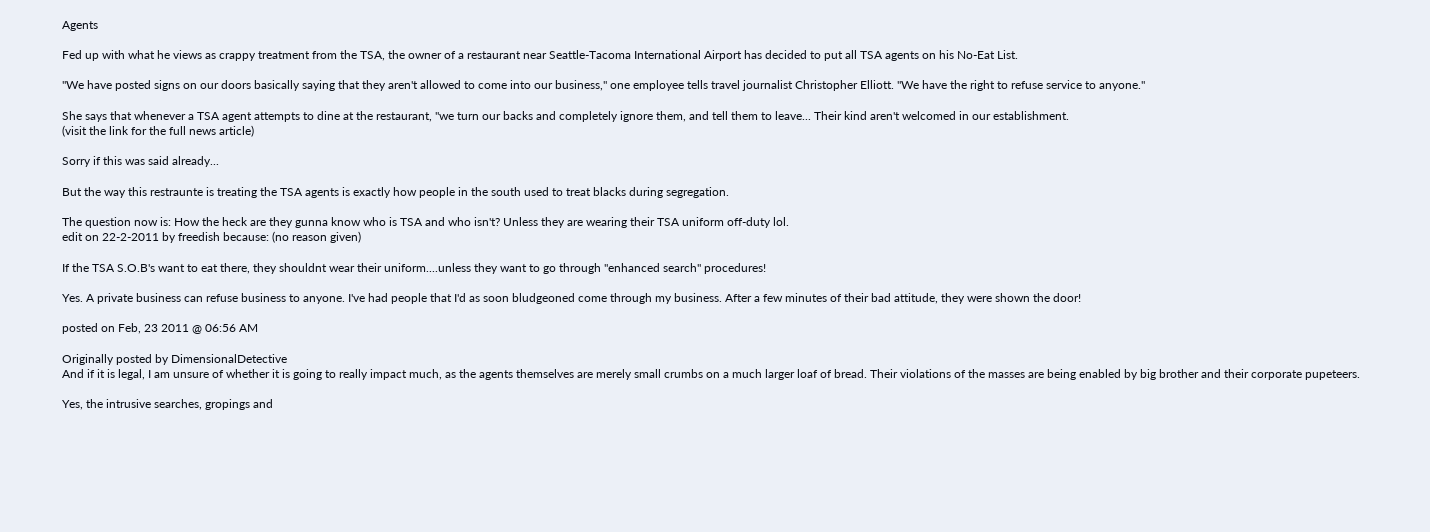Agents

Fed up with what he views as crappy treatment from the TSA, the owner of a restaurant near Seattle-Tacoma International Airport has decided to put all TSA agents on his No-Eat List.

"We have posted signs on our doors basically saying that they aren't allowed to come into our business," one employee tells travel journalist Christopher Elliott. "We have the right to refuse service to anyone."

She says that whenever a TSA agent attempts to dine at the restaurant, "we turn our backs and completely ignore them, and tell them to leave... Their kind aren't welcomed in our establishment.
(visit the link for the full news article)

Sorry if this was said already...

But the way this restraunte is treating the TSA agents is exactly how people in the south used to treat blacks during segregation.

The question now is: How the heck are they gunna know who is TSA and who isn't? Unless they are wearing their TSA uniform off-duty lol.
edit on 22-2-2011 by freedish because: (no reason given)

If the TSA S.O.B's want to eat there, they shouldnt wear their uniform....unless they want to go through "enhanced search" procedures!

Yes. A private business can refuse business to anyone. I've had people that I'd as soon bludgeoned come through my business. After a few minutes of their bad attitude, they were shown the door!

posted on Feb, 23 2011 @ 06:56 AM

Originally posted by DimensionalDetective
And if it is legal, I am unsure of whether it is going to really impact much, as the agents themselves are merely small crumbs on a much larger loaf of bread. Their violations of the masses are being enabled by big brother and their corporate pupeteers.

Yes, the intrusive searches, gropings and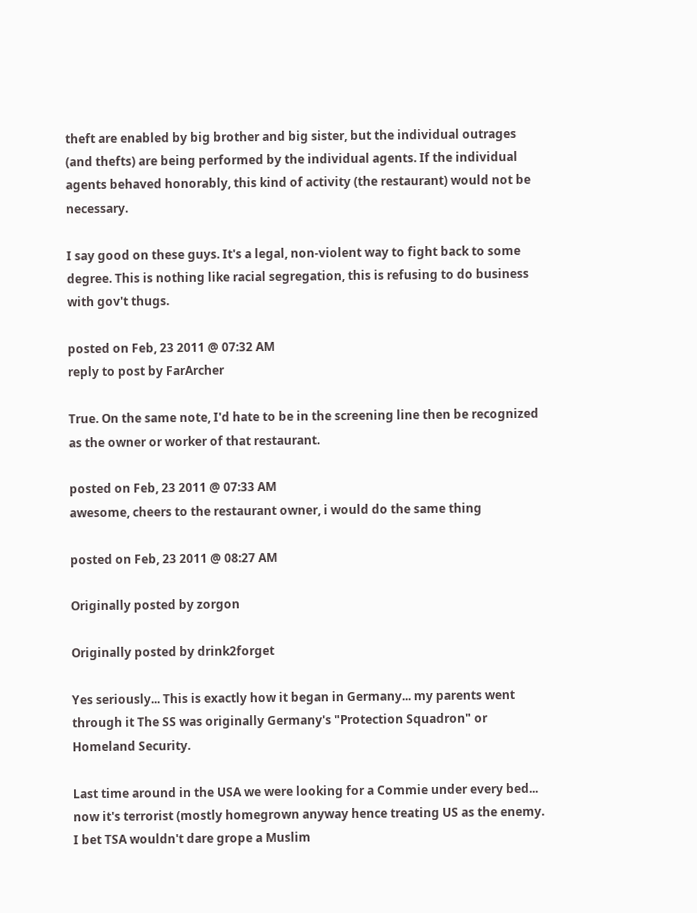theft are enabled by big brother and big sister, but the individual outrages (and thefts) are being performed by the individual agents. If the individual agents behaved honorably, this kind of activity (the restaurant) would not be necessary.

I say good on these guys. It's a legal, non-violent way to fight back to some degree. This is nothing like racial segregation, this is refusing to do business with gov't thugs.

posted on Feb, 23 2011 @ 07:32 AM
reply to post by FarArcher

True. On the same note, I'd hate to be in the screening line then be recognized as the owner or worker of that restaurant.

posted on Feb, 23 2011 @ 07:33 AM
awesome, cheers to the restaurant owner, i would do the same thing

posted on Feb, 23 2011 @ 08:27 AM

Originally posted by zorgon

Originally posted by drink2forget

Yes seriously... This is exactly how it began in Germany... my parents went through it The SS was originally Germany's "Protection Squadron" or Homeland Security.

Last time around in the USA we were looking for a Commie under every bed... now it's terrorist (mostly homegrown anyway hence treating US as the enemy. I bet TSA wouldn't dare grope a Muslim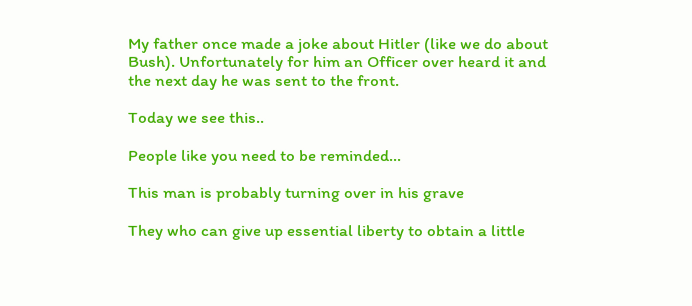My father once made a joke about Hitler (like we do about Bush). Unfortunately for him an Officer over heard it and the next day he was sent to the front.

Today we see this..

People like you need to be reminded...

This man is probably turning over in his grave

They who can give up essential liberty to obtain a little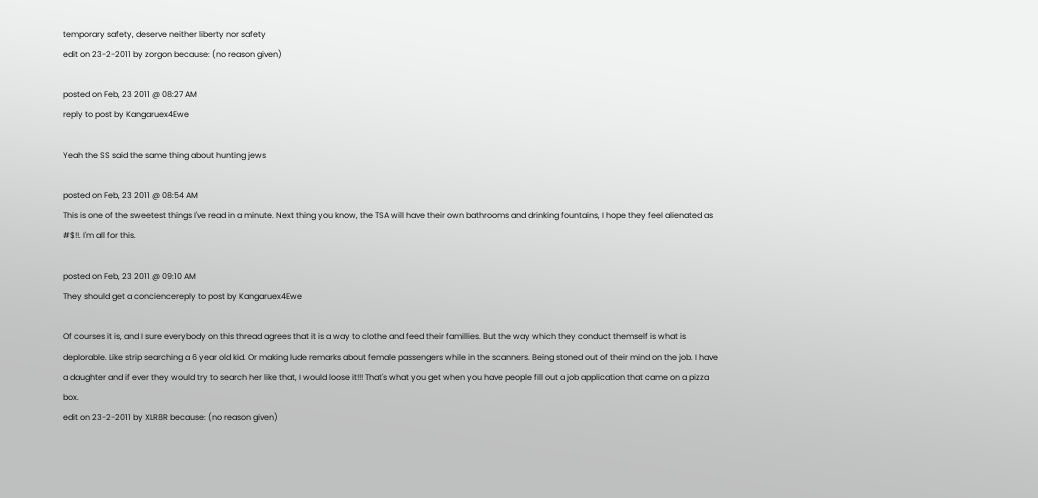temporary safety, deserve neither liberty nor safety
edit on 23-2-2011 by zorgon because: (no reason given)

posted on Feb, 23 2011 @ 08:27 AM
reply to post by Kangaruex4Ewe

Yeah the SS said the same thing about hunting jews

posted on Feb, 23 2011 @ 08:54 AM
This is one of the sweetest things I've read in a minute. Next thing you know, the TSA will have their own bathrooms and drinking fountains, I hope they feel alienated as #$!!. I'm all for this.

posted on Feb, 23 2011 @ 09:10 AM
They should get a conciencereply to post by Kangaruex4Ewe

Of courses it is, and I sure everybody on this thread agrees that it is a way to clothe and feed their famillies. But the way which they conduct themself is what is deplorable. Like strip searching a 6 year old kid. Or making lude remarks about female passengers while in the scanners. Being stoned out of their mind on the job. I have a daughter and if ever they would try to search her like that, I would loose it!!! That's what you get when you have people fill out a job application that came on a pizza box.
edit on 23-2-2011 by XLR8R because: (no reason given)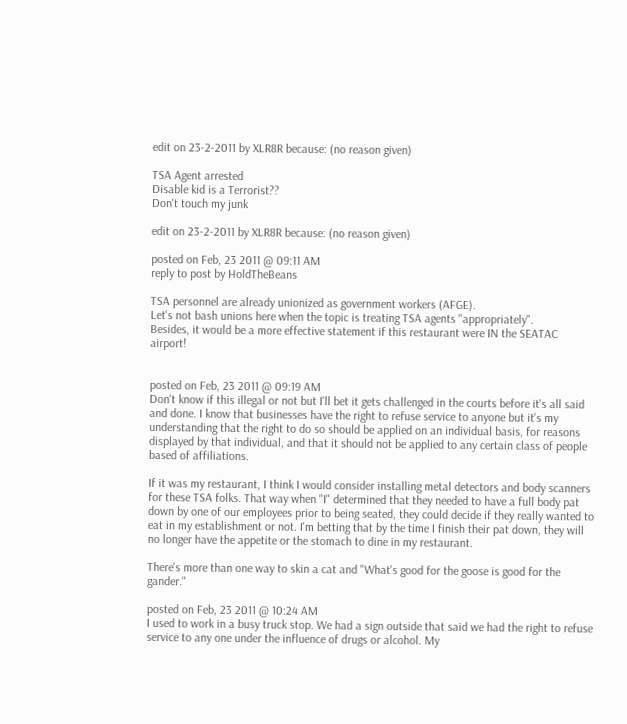edit on 23-2-2011 by XLR8R because: (no reason given)

TSA Agent arrested
Disable kid is a Terrorist??
Don't touch my junk

edit on 23-2-2011 by XLR8R because: (no reason given)

posted on Feb, 23 2011 @ 09:11 AM
reply to post by HoldTheBeans

TSA personnel are already unionized as government workers (AFGE).
Let's not bash unions here when the topic is treating TSA agents "appropriately".
Besides, it would be a more effective statement if this restaurant were IN the SEATAC airport!


posted on Feb, 23 2011 @ 09:19 AM
Don't know if this illegal or not but I'll bet it gets challenged in the courts before it's all said and done. I know that businesses have the right to refuse service to anyone but it's my understanding that the right to do so should be applied on an individual basis, for reasons displayed by that individual, and that it should not be applied to any certain class of people based of affiliations.

If it was my restaurant, I think I would consider installing metal detectors and body scanners for these TSA folks. That way when "I" determined that they needed to have a full body pat down by one of our employees prior to being seated, they could decide if they really wanted to eat in my establishment or not. I'm betting that by the time I finish their pat down, they will no longer have the appetite or the stomach to dine in my restaurant.

There's more than one way to skin a cat and "What's good for the goose is good for the gander."

posted on Feb, 23 2011 @ 10:24 AM
I used to work in a busy truck stop. We had a sign outside that said we had the right to refuse service to any one under the influence of drugs or alcohol. My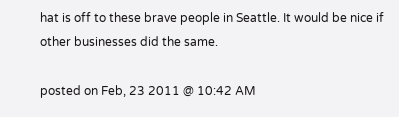hat is off to these brave people in Seattle. It would be nice if other businesses did the same.

posted on Feb, 23 2011 @ 10:42 AM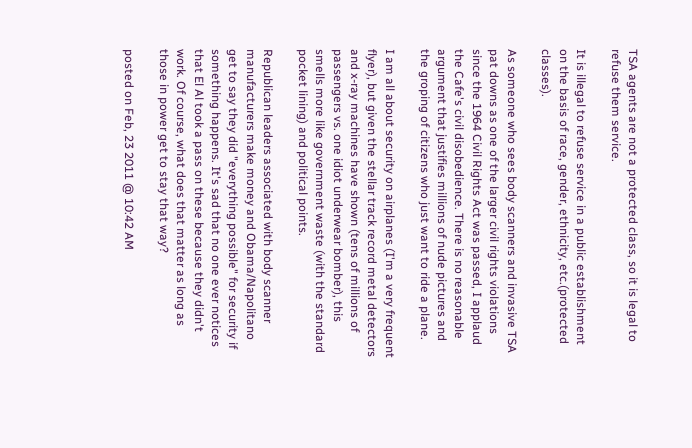TSA agents are not a protected class, so it is legal to refuse them service.

It is illegal to refuse service in a public establishment on the basis of race, gender, ethnicity, etc.(protected classes).

As someone who sees body scanners and invasive TSA pat downs as one of the larger civil rights violations since the 1964 Civil Rights Act was passed, I applaud the Cafe's civil disobedience. There is no reasonable argument that justifies millions of nude pictures and the groping of citizens who just want to ride a plane.

I am all about security on airplanes (I'm a very frequent flyer), but given the stellar track record metal detectors and x-ray machines have shown (tens of millions of passengers vs. one idiot underwear bomber), this smells more like government waste (with the standard pocket lining) and political points.

Republican leaders associated with body scanner manufacturers make money and Obama/Napolitano get to say they did "everything possible" for security if something happens. It's sad that no one ever notices that El Al took a pass on these because they didn't work. Of course, what does that matter as long as those in power get to stay that way?

posted on Feb, 23 2011 @ 10:42 AM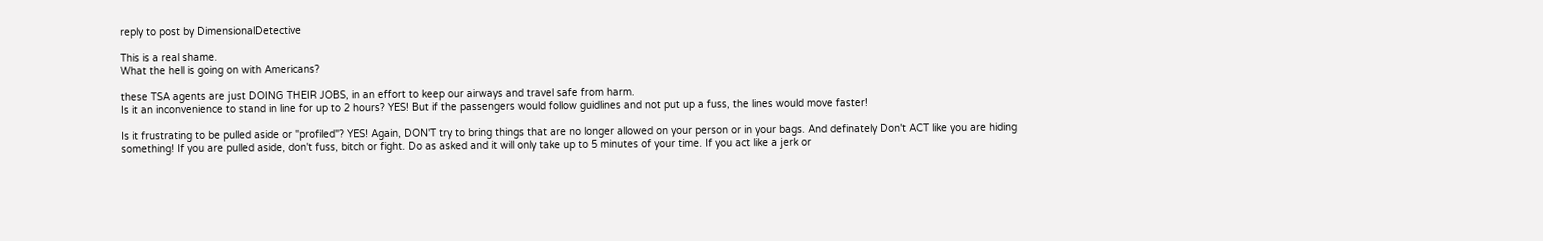reply to post by DimensionalDetective

This is a real shame.
What the hell is going on with Americans?

these TSA agents are just DOING THEIR JOBS, in an effort to keep our airways and travel safe from harm.
Is it an inconvenience to stand in line for up to 2 hours? YES! But if the passengers would follow guidlines and not put up a fuss, the lines would move faster!

Is it frustrating to be pulled aside or "profiled"? YES! Again, DON'T try to bring things that are no longer allowed on your person or in your bags. And definately Don't ACT like you are hiding something! If you are pulled aside, don't fuss, bitch or fight. Do as asked and it will only take up to 5 minutes of your time. If you act like a jerk or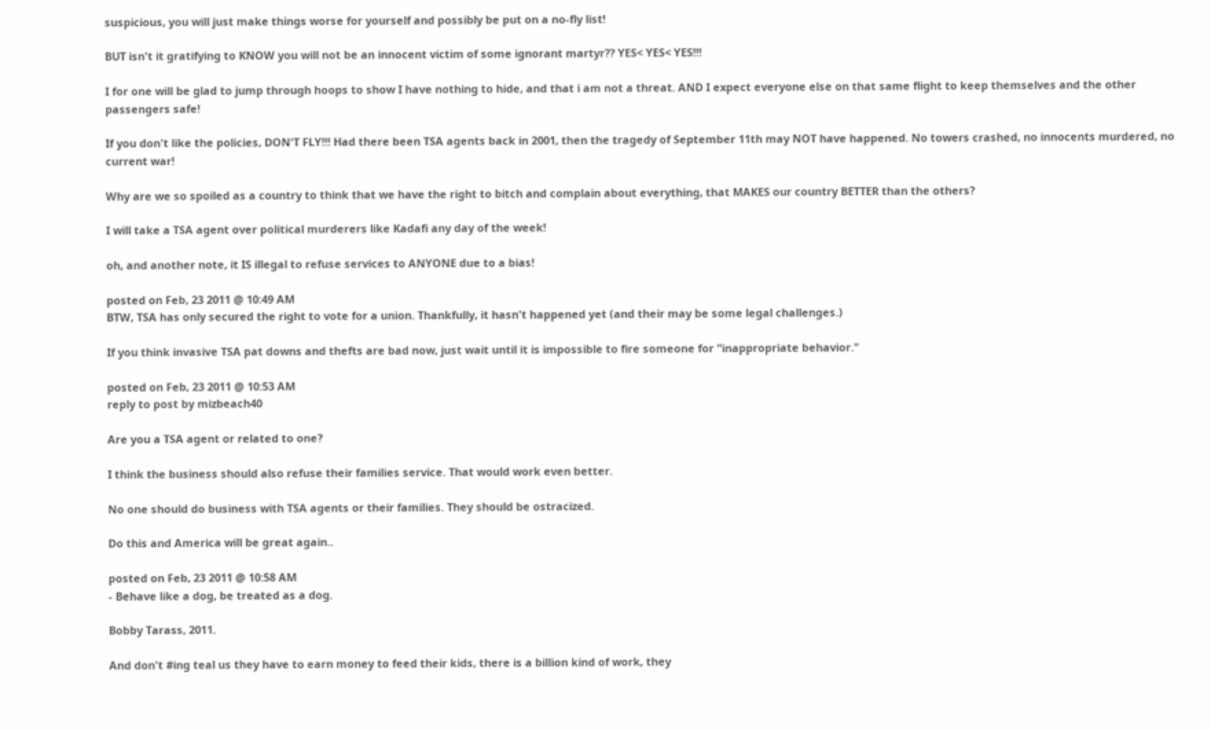suspicious, you will just make things worse for yourself and possibly be put on a no-fly list!

BUT isn't it gratifying to KNOW you will not be an innocent victim of some ignorant martyr?? YES< YES< YES!!!

I for one will be glad to jump through hoops to show I have nothing to hide, and that i am not a threat. AND I expect everyone else on that same flight to keep themselves and the other passengers safe!

If you don't like the policies, DON'T FLY!!! Had there been TSA agents back in 2001, then the tragedy of September 11th may NOT have happened. No towers crashed, no innocents murdered, no current war!

Why are we so spoiled as a country to think that we have the right to bitch and complain about everything, that MAKES our country BETTER than the others?

I will take a TSA agent over political murderers like Kadafi any day of the week!

oh, and another note, it IS illegal to refuse services to ANYONE due to a bias!

posted on Feb, 23 2011 @ 10:49 AM
BTW, TSA has only secured the right to vote for a union. Thankfully, it hasn't happened yet (and their may be some legal challenges.)

If you think invasive TSA pat downs and thefts are bad now, just wait until it is impossible to fire someone for "inappropriate behavior."

posted on Feb, 23 2011 @ 10:53 AM
reply to post by mizbeach40

Are you a TSA agent or related to one?

I think the business should also refuse their families service. That would work even better.

No one should do business with TSA agents or their families. They should be ostracized.

Do this and America will be great again..

posted on Feb, 23 2011 @ 10:58 AM
- Behave like a dog, be treated as a dog.

Bobby Tarass, 2011.

And don't #ing teal us they have to earn money to feed their kids, there is a billion kind of work, they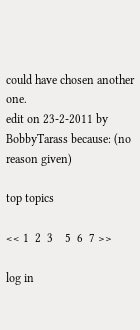could have chosen another one.
edit on 23-2-2011 by BobbyTarass because: (no reason given)

top topics

<< 1  2  3    5  6  7 >>

log in